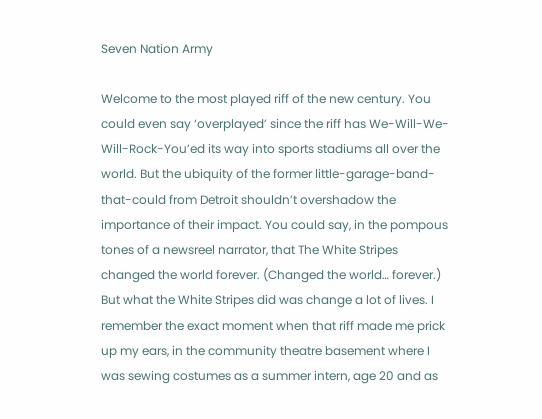Seven Nation Army

Welcome to the most played riff of the new century. You could even say ‘overplayed’ since the riff has We-Will-We-Will-Rock-You’ed its way into sports stadiums all over the world. But the ubiquity of the former little-garage-band-that-could from Detroit shouldn’t overshadow the importance of their impact. You could say, in the pompous tones of a newsreel narrator, that The White Stripes changed the world forever. (Changed the world… forever.) But what the White Stripes did was change a lot of lives. I remember the exact moment when that riff made me prick up my ears, in the community theatre basement where I was sewing costumes as a summer intern, age 20 and as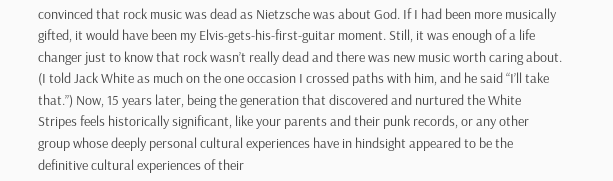convinced that rock music was dead as Nietzsche was about God. If I had been more musically gifted, it would have been my Elvis-gets-his-first-guitar moment. Still, it was enough of a life changer just to know that rock wasn’t really dead and there was new music worth caring about. (I told Jack White as much on the one occasion I crossed paths with him, and he said “I’ll take that.”) Now, 15 years later, being the generation that discovered and nurtured the White Stripes feels historically significant, like your parents and their punk records, or any other group whose deeply personal cultural experiences have in hindsight appeared to be the definitive cultural experiences of their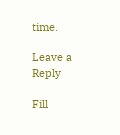time.

Leave a Reply

Fill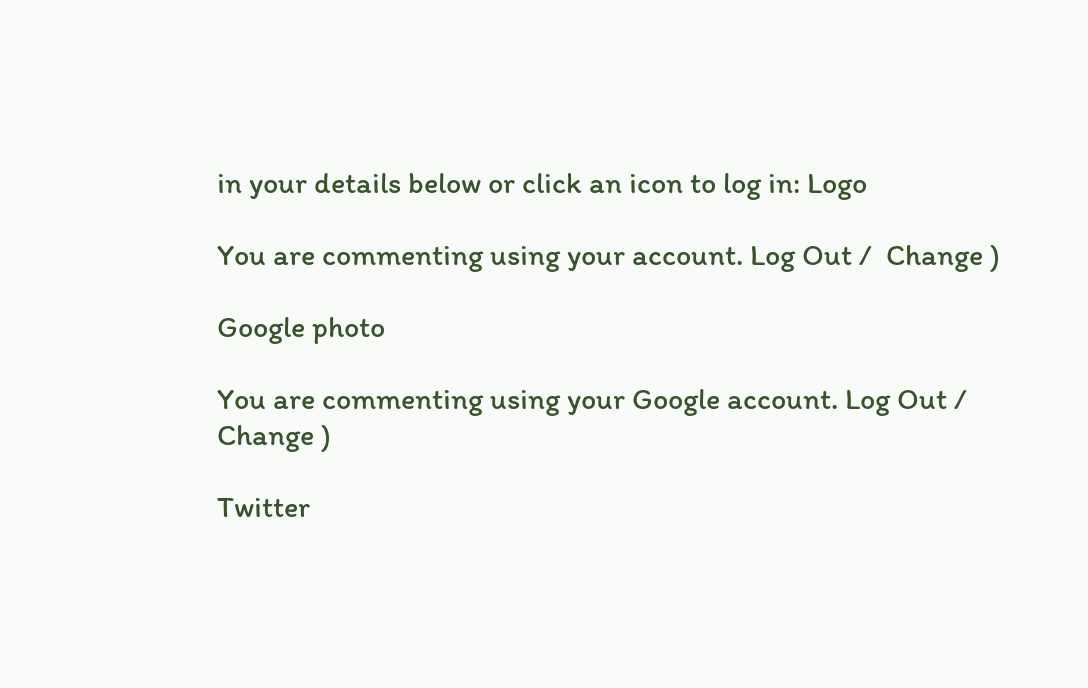in your details below or click an icon to log in: Logo

You are commenting using your account. Log Out /  Change )

Google photo

You are commenting using your Google account. Log Out /  Change )

Twitter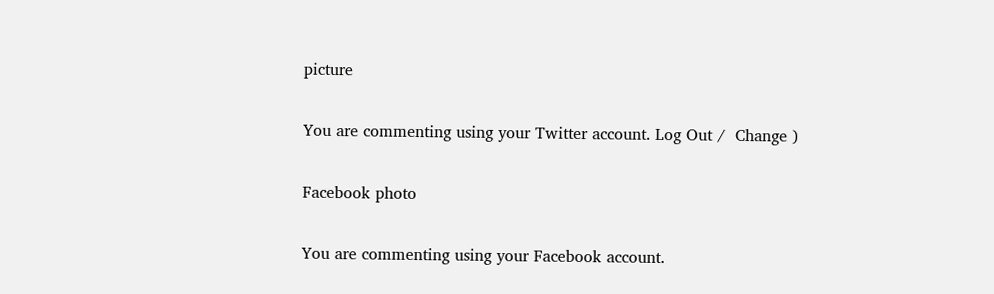picture

You are commenting using your Twitter account. Log Out /  Change )

Facebook photo

You are commenting using your Facebook account.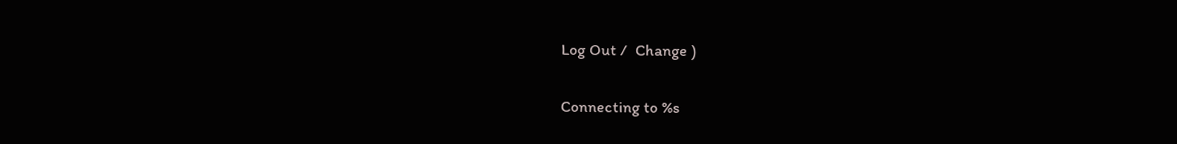Log Out /  Change )

Connecting to %s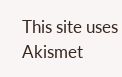This site uses Akismet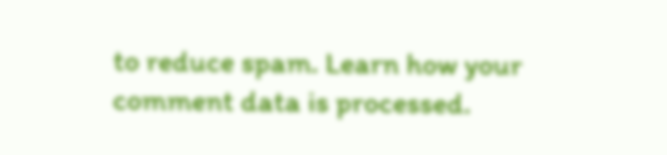to reduce spam. Learn how your comment data is processed.